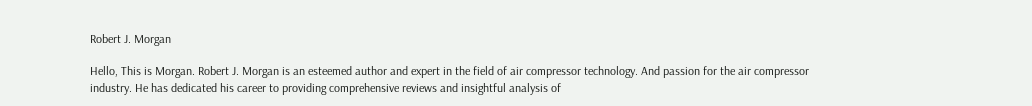Robert J. Morgan

Hello, This is Morgan. Robert J. Morgan is an esteemed author and expert in the field of air compressor technology. And passion for the air compressor industry. He has dedicated his career to providing comprehensive reviews and insightful analysis of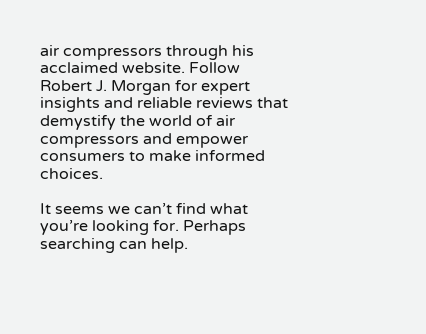air compressors through his acclaimed website. Follow Robert J. Morgan for expert insights and reliable reviews that demystify the world of air compressors and empower consumers to make informed choices.

It seems we can’t find what you’re looking for. Perhaps searching can help.